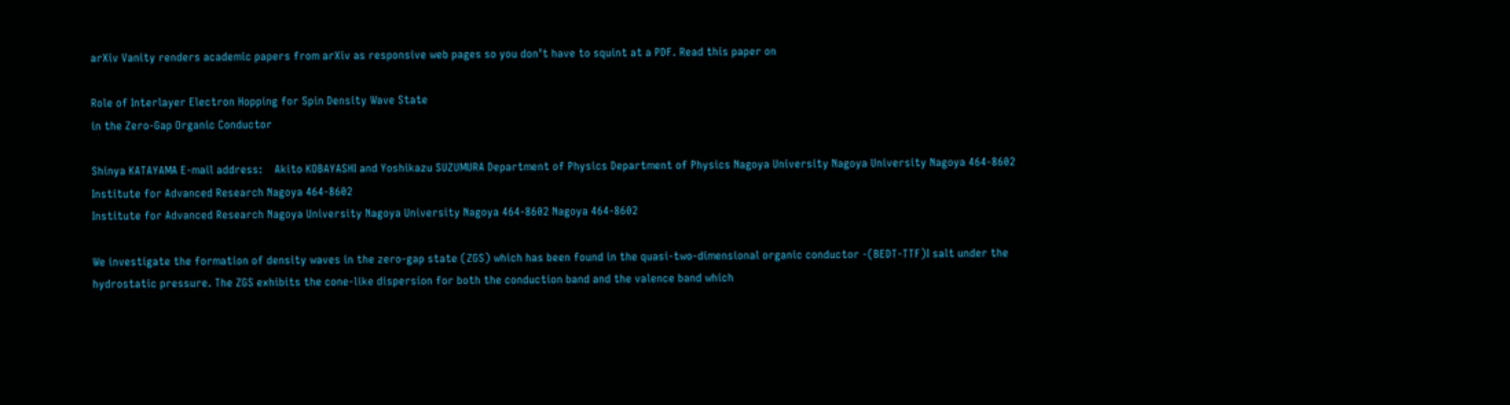arXiv Vanity renders academic papers from arXiv as responsive web pages so you don’t have to squint at a PDF. Read this paper on

Role of Interlayer Electron Hopping for Spin Density Wave State
in the Zero-Gap Organic Conductor

Shinya KATAYAMA E-mail address:    Akito KOBAYASHI and Yoshikazu SUZUMURA Department of Physics Department of Physics Nagoya University Nagoya University Nagoya 464-8602
Institute for Advanced Research Nagoya 464-8602
Institute for Advanced Research Nagoya University Nagoya University Nagoya 464-8602 Nagoya 464-8602

We investigate the formation of density waves in the zero-gap state (ZGS) which has been found in the quasi-two-dimensional organic conductor -(BEDT-TTF)I salt under the hydrostatic pressure. The ZGS exhibits the cone-like dispersion for both the conduction band and the valence band which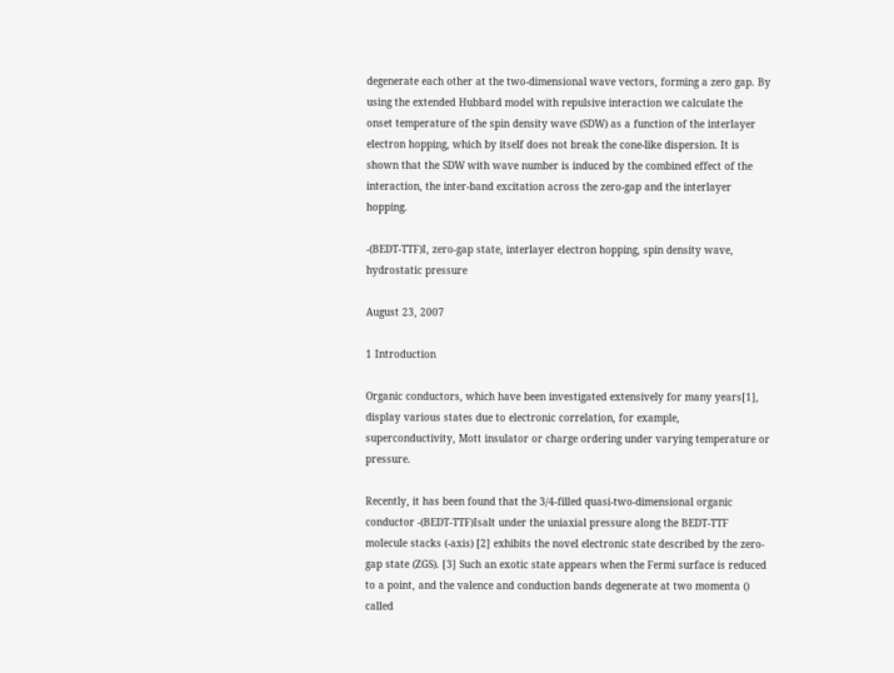degenerate each other at the two-dimensional wave vectors, forming a zero gap. By using the extended Hubbard model with repulsive interaction we calculate the onset temperature of the spin density wave (SDW) as a function of the interlayer electron hopping, which by itself does not break the cone-like dispersion. It is shown that the SDW with wave number is induced by the combined effect of the interaction, the inter-band excitation across the zero-gap and the interlayer hopping.

-(BEDT-TTF)I, zero-gap state, interlayer electron hopping, spin density wave, hydrostatic pressure

August 23, 2007

1 Introduction

Organic conductors, which have been investigated extensively for many years[1], display various states due to electronic correlation, for example, superconductivity, Mott insulator or charge ordering under varying temperature or pressure.

Recently, it has been found that the 3/4-filled quasi-two-dimensional organic conductor -(BEDT-TTF)Isalt under the uniaxial pressure along the BEDT-TTF molecule stacks (-axis) [2] exhibits the novel electronic state described by the zero-gap state (ZGS). [3] Such an exotic state appears when the Fermi surface is reduced to a point, and the valence and conduction bands degenerate at two momenta () called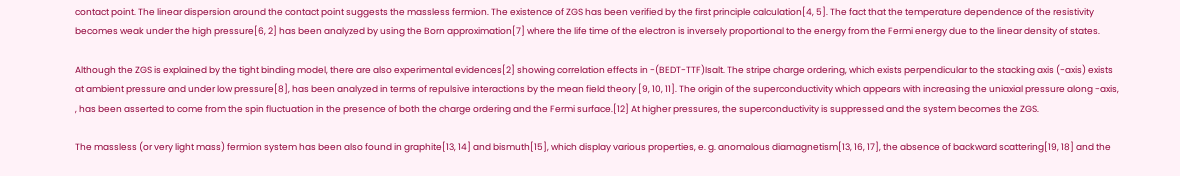contact point. The linear dispersion around the contact point suggests the massless fermion. The existence of ZGS has been verified by the first principle calculation[4, 5]. The fact that the temperature dependence of the resistivity becomes weak under the high pressure[6, 2] has been analyzed by using the Born approximation[7] where the life time of the electron is inversely proportional to the energy from the Fermi energy due to the linear density of states.

Although the ZGS is explained by the tight binding model, there are also experimental evidences[2] showing correlation effects in -(BEDT-TTF)Isalt. The stripe charge ordering, which exists perpendicular to the stacking axis (-axis) exists at ambient pressure and under low pressure[8], has been analyzed in terms of repulsive interactions by the mean field theory [9, 10, 11]. The origin of the superconductivity which appears with increasing the uniaxial pressure along -axis, , has been asserted to come from the spin fluctuation in the presence of both the charge ordering and the Fermi surface.[12] At higher pressures, the superconductivity is suppressed and the system becomes the ZGS.

The massless (or very light mass) fermion system has been also found in graphite[13, 14] and bismuth[15], which display various properties, e. g. anomalous diamagnetism[13, 16, 17], the absence of backward scattering[19, 18] and the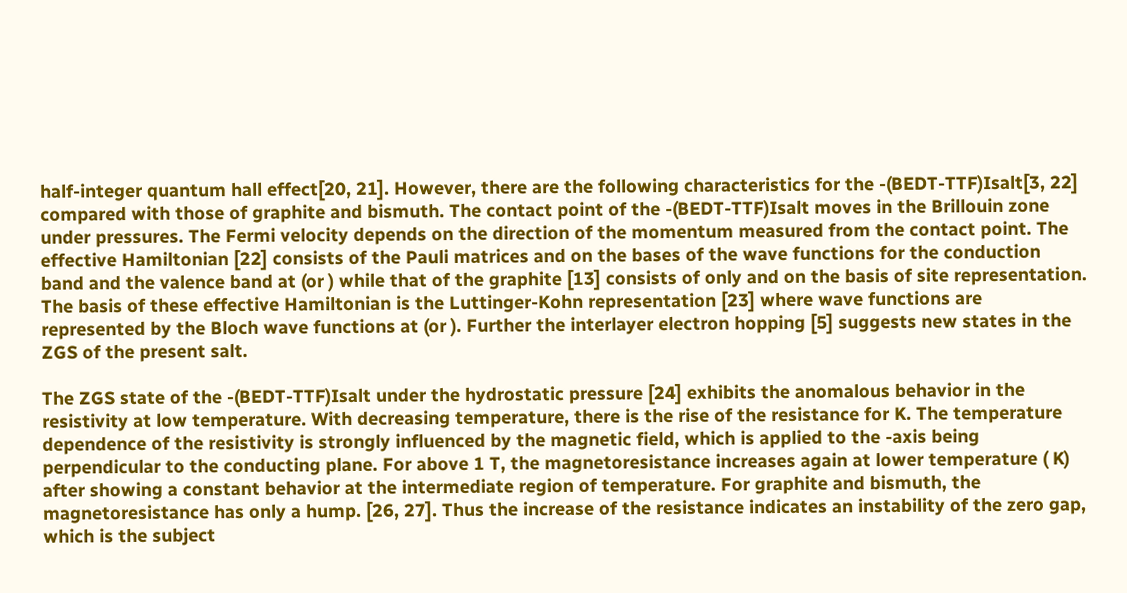half-integer quantum hall effect[20, 21]. However, there are the following characteristics for the -(BEDT-TTF)Isalt[3, 22] compared with those of graphite and bismuth. The contact point of the -(BEDT-TTF)Isalt moves in the Brillouin zone under pressures. The Fermi velocity depends on the direction of the momentum measured from the contact point. The effective Hamiltonian [22] consists of the Pauli matrices and on the bases of the wave functions for the conduction band and the valence band at (or ) while that of the graphite [13] consists of only and on the basis of site representation. The basis of these effective Hamiltonian is the Luttinger-Kohn representation [23] where wave functions are represented by the Bloch wave functions at (or ). Further the interlayer electron hopping [5] suggests new states in the ZGS of the present salt.

The ZGS state of the -(BEDT-TTF)Isalt under the hydrostatic pressure [24] exhibits the anomalous behavior in the resistivity at low temperature. With decreasing temperature, there is the rise of the resistance for K. The temperature dependence of the resistivity is strongly influenced by the magnetic field, which is applied to the -axis being perpendicular to the conducting plane. For above 1 T, the magnetoresistance increases again at lower temperature ( K) after showing a constant behavior at the intermediate region of temperature. For graphite and bismuth, the magnetoresistance has only a hump. [26, 27]. Thus the increase of the resistance indicates an instability of the zero gap, which is the subject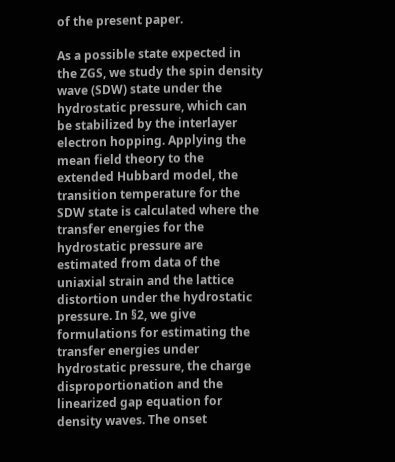of the present paper.

As a possible state expected in the ZGS, we study the spin density wave (SDW) state under the hydrostatic pressure, which can be stabilized by the interlayer electron hopping. Applying the mean field theory to the extended Hubbard model, the transition temperature for the SDW state is calculated where the transfer energies for the hydrostatic pressure are estimated from data of the uniaxial strain and the lattice distortion under the hydrostatic pressure. In §2, we give formulations for estimating the transfer energies under hydrostatic pressure, the charge disproportionation and the linearized gap equation for density waves. The onset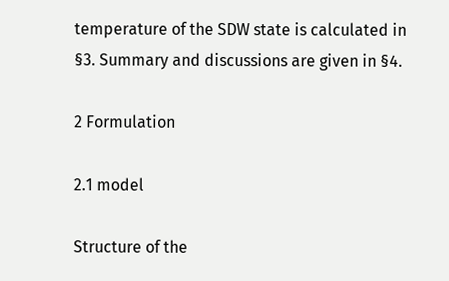temperature of the SDW state is calculated in §3. Summary and discussions are given in §4.

2 Formulation

2.1 model

Structure of the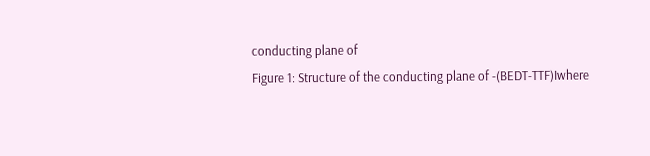conducting plane of
Figure 1: Structure of the conducting plane of -(BEDT-TTF)Iwhere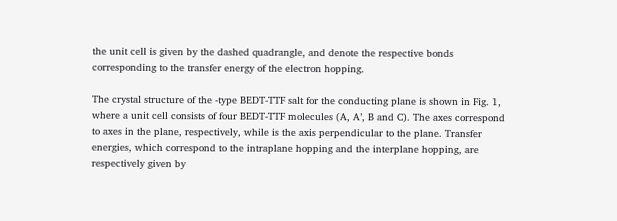the unit cell is given by the dashed quadrangle, and denote the respective bonds corresponding to the transfer energy of the electron hopping.

The crystal structure of the -type BEDT-TTF salt for the conducting plane is shown in Fig. 1, where a unit cell consists of four BEDT-TTF molecules (A, A’, B and C). The axes correspond to axes in the plane, respectively, while is the axis perpendicular to the plane. Transfer energies, which correspond to the intraplane hopping and the interplane hopping, are respectively given by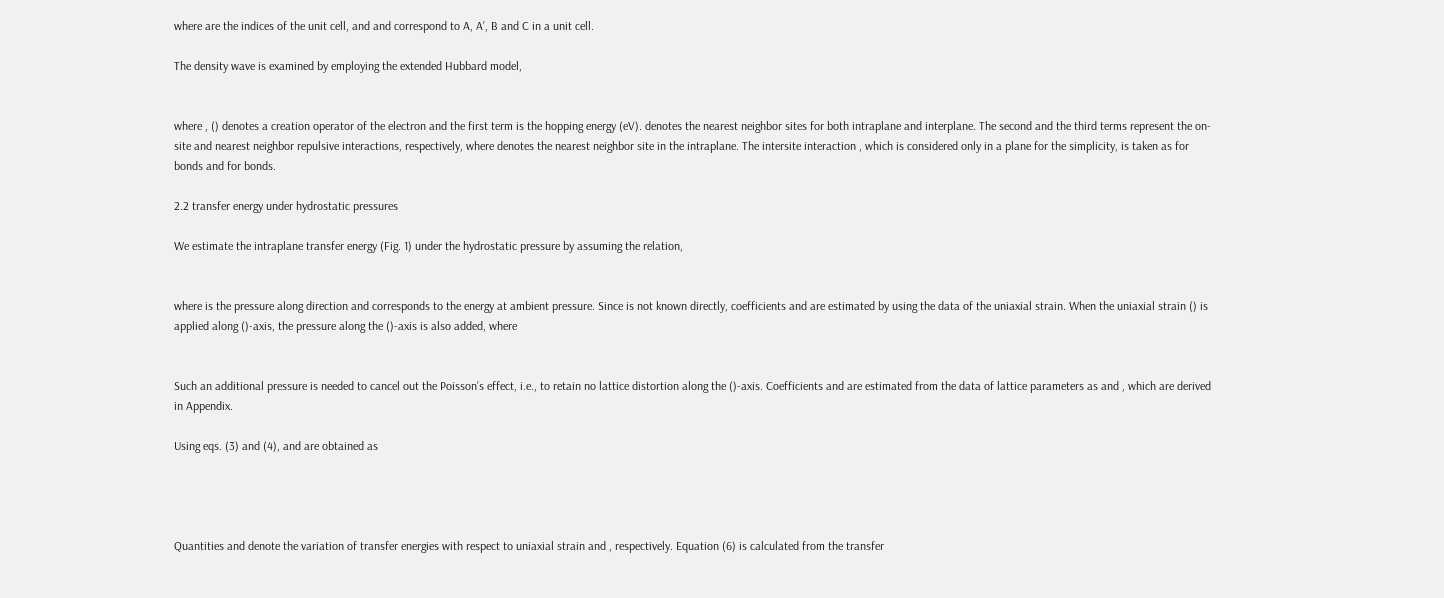where are the indices of the unit cell, and and correspond to A, A’, B and C in a unit cell.

The density wave is examined by employing the extended Hubbard model,


where , () denotes a creation operator of the electron and the first term is the hopping energy (eV). denotes the nearest neighbor sites for both intraplane and interplane. The second and the third terms represent the on-site and nearest neighbor repulsive interactions, respectively, where denotes the nearest neighbor site in the intraplane. The intersite interaction , which is considered only in a plane for the simplicity, is taken as for bonds and for bonds.

2.2 transfer energy under hydrostatic pressures

We estimate the intraplane transfer energy (Fig. 1) under the hydrostatic pressure by assuming the relation,


where is the pressure along direction and corresponds to the energy at ambient pressure. Since is not known directly, coefficients and are estimated by using the data of the uniaxial strain. When the uniaxial strain () is applied along ()-axis, the pressure along the ()-axis is also added, where


Such an additional pressure is needed to cancel out the Poisson’s effect, i.e., to retain no lattice distortion along the ()-axis. Coefficients and are estimated from the data of lattice parameters as and , which are derived in Appendix.

Using eqs. (3) and (4), and are obtained as




Quantities and denote the variation of transfer energies with respect to uniaxial strain and , respectively. Equation (6) is calculated from the transfer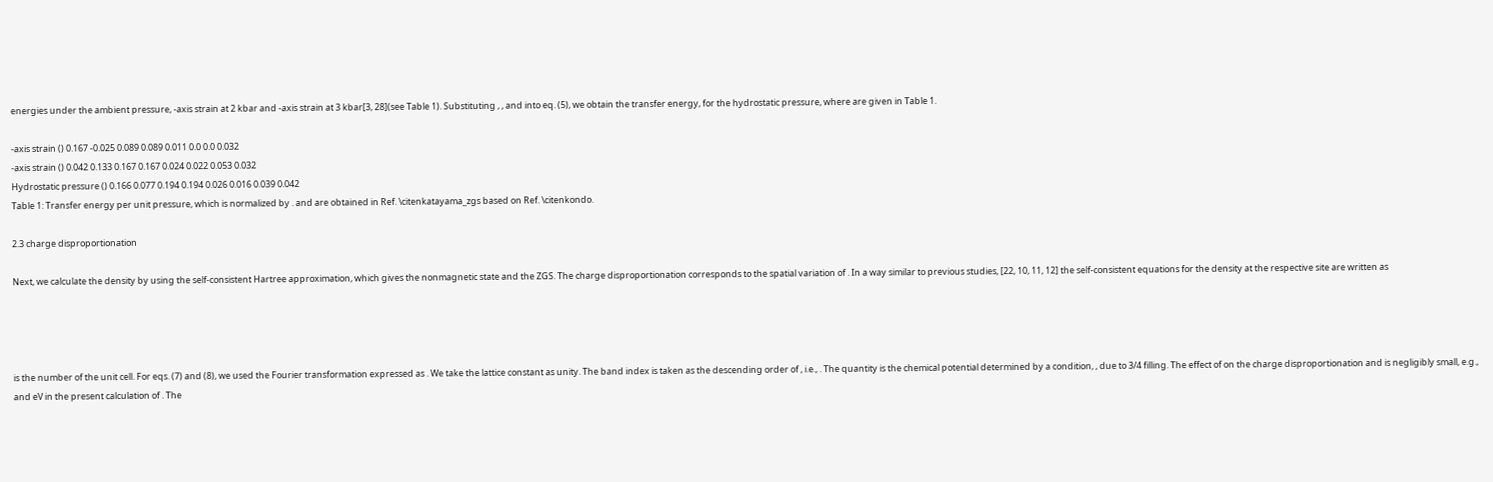energies under the ambient pressure, -axis strain at 2 kbar and -axis strain at 3 kbar[3, 28](see Table 1). Substituting , , and into eq. (5), we obtain the transfer energy, for the hydrostatic pressure, where are given in Table 1.

-axis strain () 0.167 -0.025 0.089 0.089 0.011 0.0 0.0 0.032
-axis strain () 0.042 0.133 0.167 0.167 0.024 0.022 0.053 0.032
Hydrostatic pressure () 0.166 0.077 0.194 0.194 0.026 0.016 0.039 0.042
Table 1: Transfer energy per unit pressure, which is normalized by . and are obtained in Ref. \citenkatayama_zgs based on Ref. \citenkondo.

2.3 charge disproportionation

Next, we calculate the density by using the self-consistent Hartree approximation, which gives the nonmagnetic state and the ZGS. The charge disproportionation corresponds to the spatial variation of . In a way similar to previous studies, [22, 10, 11, 12] the self-consistent equations for the density at the respective site are written as




is the number of the unit cell. For eqs. (7) and (8), we used the Fourier transformation expressed as . We take the lattice constant as unity. The band index is taken as the descending order of , i.e., . The quantity is the chemical potential determined by a condition, , due to 3/4 filling. The effect of on the charge disproportionation and is negligibly small, e.g., and eV in the present calculation of . The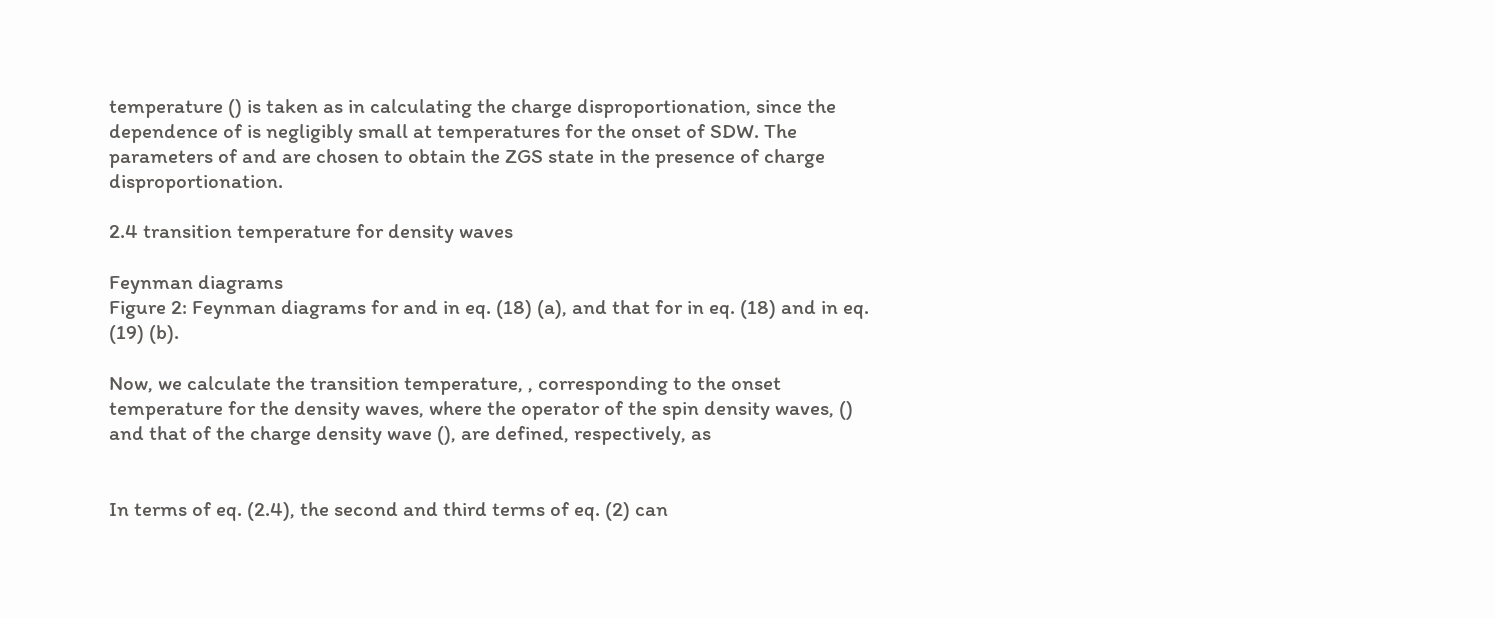temperature () is taken as in calculating the charge disproportionation, since the dependence of is negligibly small at temperatures for the onset of SDW. The parameters of and are chosen to obtain the ZGS state in the presence of charge disproportionation.

2.4 transition temperature for density waves

Feynman diagrams
Figure 2: Feynman diagrams for and in eq. (18) (a), and that for in eq. (18) and in eq. (19) (b).

Now, we calculate the transition temperature, , corresponding to the onset temperature for the density waves, where the operator of the spin density waves, () and that of the charge density wave (), are defined, respectively, as


In terms of eq. (2.4), the second and third terms of eq. (2) can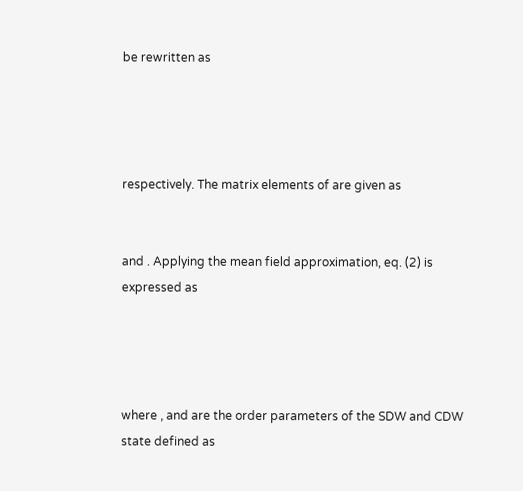be rewritten as




respectively. The matrix elements of are given as


and . Applying the mean field approximation, eq. (2) is expressed as




where , and are the order parameters of the SDW and CDW state defined as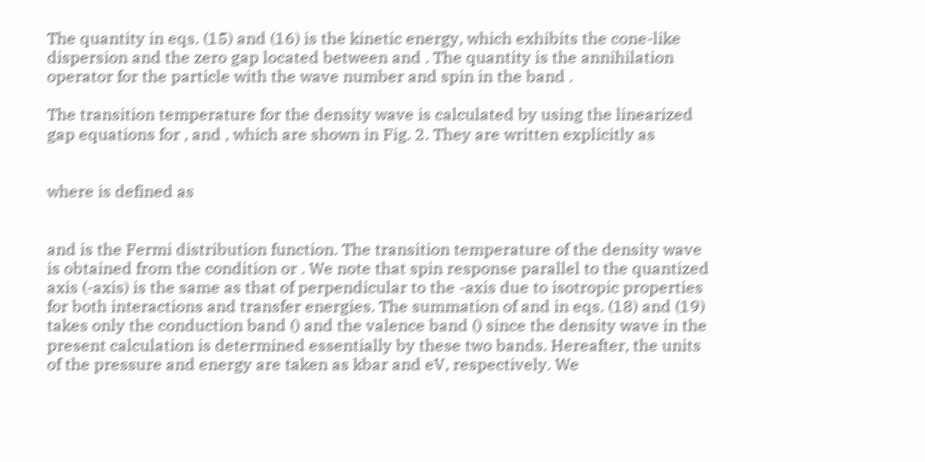The quantity in eqs. (15) and (16) is the kinetic energy, which exhibits the cone-like dispersion and the zero gap located between and . The quantity is the annihilation operator for the particle with the wave number and spin in the band .

The transition temperature for the density wave is calculated by using the linearized gap equations for , and , which are shown in Fig. 2. They are written explicitly as


where is defined as


and is the Fermi distribution function. The transition temperature of the density wave is obtained from the condition or . We note that spin response parallel to the quantized axis (-axis) is the same as that of perpendicular to the -axis due to isotropic properties for both interactions and transfer energies. The summation of and in eqs. (18) and (19) takes only the conduction band () and the valence band () since the density wave in the present calculation is determined essentially by these two bands. Hereafter, the units of the pressure and energy are taken as kbar and eV, respectively. We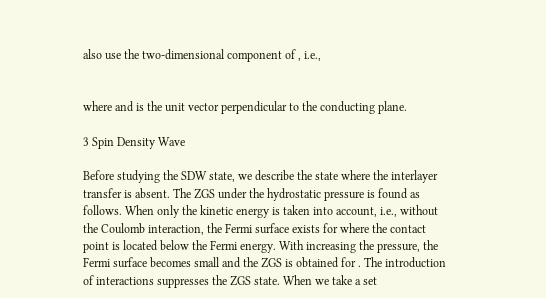also use the two-dimensional component of , i.e.,


where and is the unit vector perpendicular to the conducting plane.

3 Spin Density Wave

Before studying the SDW state, we describe the state where the interlayer transfer is absent. The ZGS under the hydrostatic pressure is found as follows. When only the kinetic energy is taken into account, i.e., without the Coulomb interaction, the Fermi surface exists for where the contact point is located below the Fermi energy. With increasing the pressure, the Fermi surface becomes small and the ZGS is obtained for . The introduction of interactions suppresses the ZGS state. When we take a set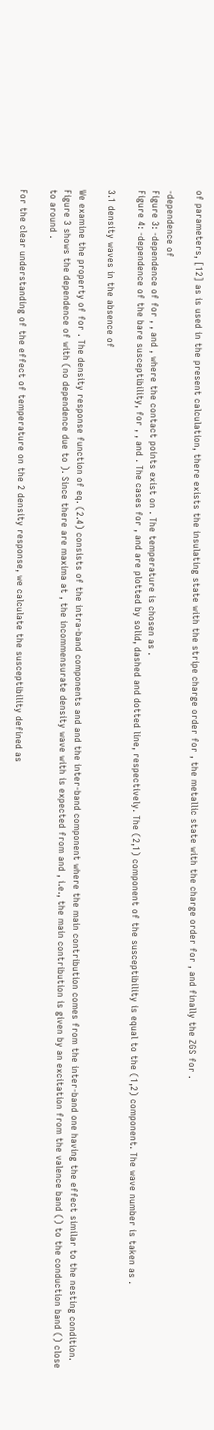of parameters, [12] as is used in the present calculation, there exists the insulating state with the stripe charge order for , the metallic state with the charge order for , and finally the ZGS for .

-dependence of
Figure 3: -dependence of for , , and , where the contact points exist on . The temperature is chosen as .
Figure 4: -dependence of the bare susceptibility, for , , and . The cases for , and are plotted by solid, dashed and dotted line, respectively. The (2,1) component of the susceptibility is equal to the (1,2) component. The wave number is taken as .

3.1 density waves in the absence of

We examine the property of for . The density response function of eq. (2.4) consists of the intra-band components and and the inter-band component where the main contribution comes from the inter-band one having the effect similar to the nesting condition. Figure 3 shows the dependence of with (no dependence due to ). Since there are maxima at , the incommensurate density wave with is expected from and , i.e., the main contribution is given by an excitation from the valence band () to the conduction band () close to around .

For the clear understanding of the effect of temperature on the 2 density response, we calculate the susceptibility defined as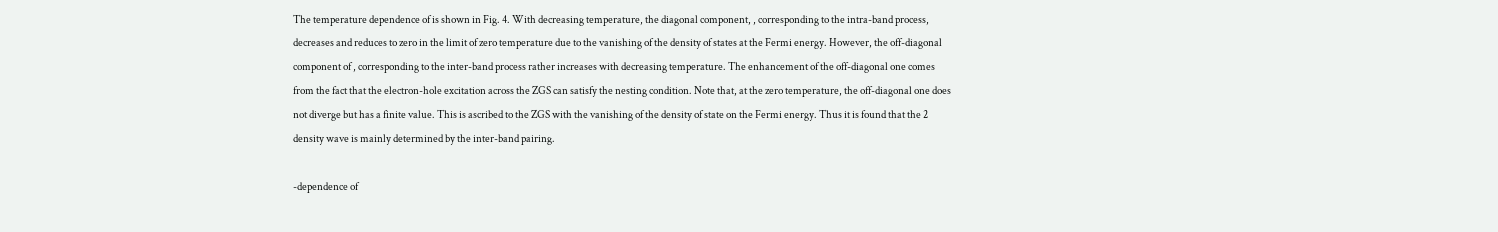The temperature dependence of is shown in Fig. 4. With decreasing temperature, the diagonal component, , corresponding to the intra-band process, decreases and reduces to zero in the limit of zero temperature due to the vanishing of the density of states at the Fermi energy. However, the off-diagonal component of , corresponding to the inter-band process rather increases with decreasing temperature. The enhancement of the off-diagonal one comes from the fact that the electron-hole excitation across the ZGS can satisfy the nesting condition. Note that, at the zero temperature, the off-diagonal one does not diverge but has a finite value. This is ascribed to the ZGS with the vanishing of the density of state on the Fermi energy. Thus it is found that the 2 density wave is mainly determined by the inter-band pairing.

-dependence of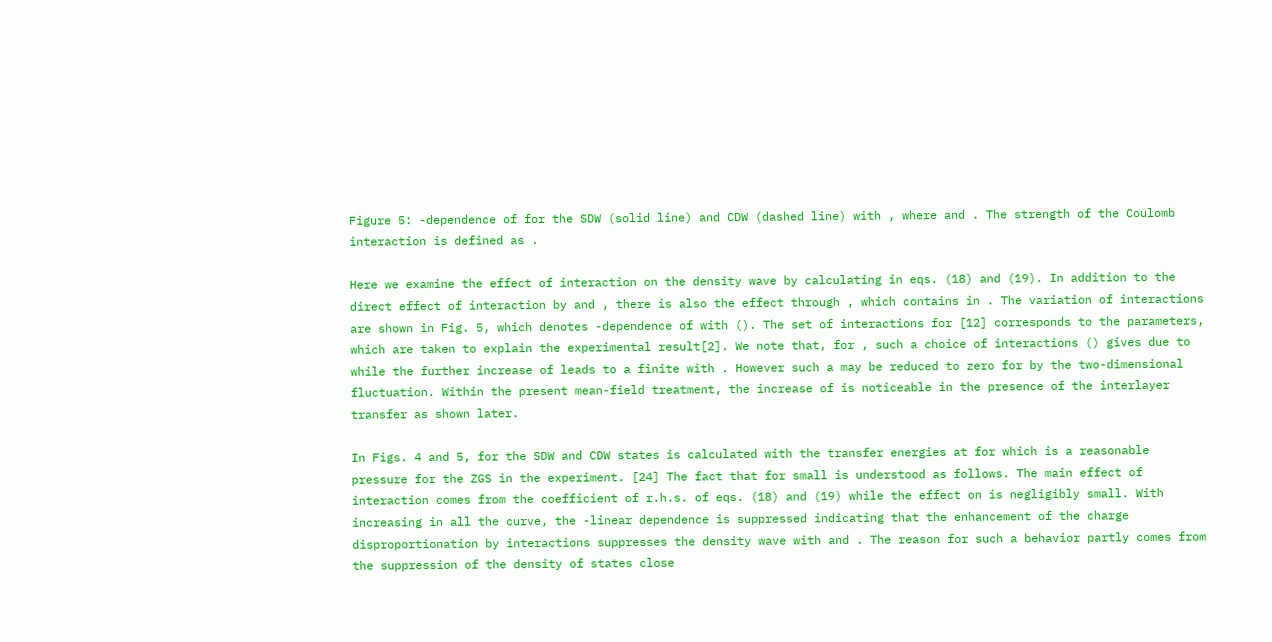Figure 5: -dependence of for the SDW (solid line) and CDW (dashed line) with , where and . The strength of the Coulomb interaction is defined as .

Here we examine the effect of interaction on the density wave by calculating in eqs. (18) and (19). In addition to the direct effect of interaction by and , there is also the effect through , which contains in . The variation of interactions are shown in Fig. 5, which denotes -dependence of with (). The set of interactions for [12] corresponds to the parameters, which are taken to explain the experimental result[2]. We note that, for , such a choice of interactions () gives due to while the further increase of leads to a finite with . However such a may be reduced to zero for by the two-dimensional fluctuation. Within the present mean-field treatment, the increase of is noticeable in the presence of the interlayer transfer as shown later.

In Figs. 4 and 5, for the SDW and CDW states is calculated with the transfer energies at for which is a reasonable pressure for the ZGS in the experiment. [24] The fact that for small is understood as follows. The main effect of interaction comes from the coefficient of r.h.s. of eqs. (18) and (19) while the effect on is negligibly small. With increasing in all the curve, the -linear dependence is suppressed indicating that the enhancement of the charge disproportionation by interactions suppresses the density wave with and . The reason for such a behavior partly comes from the suppression of the density of states close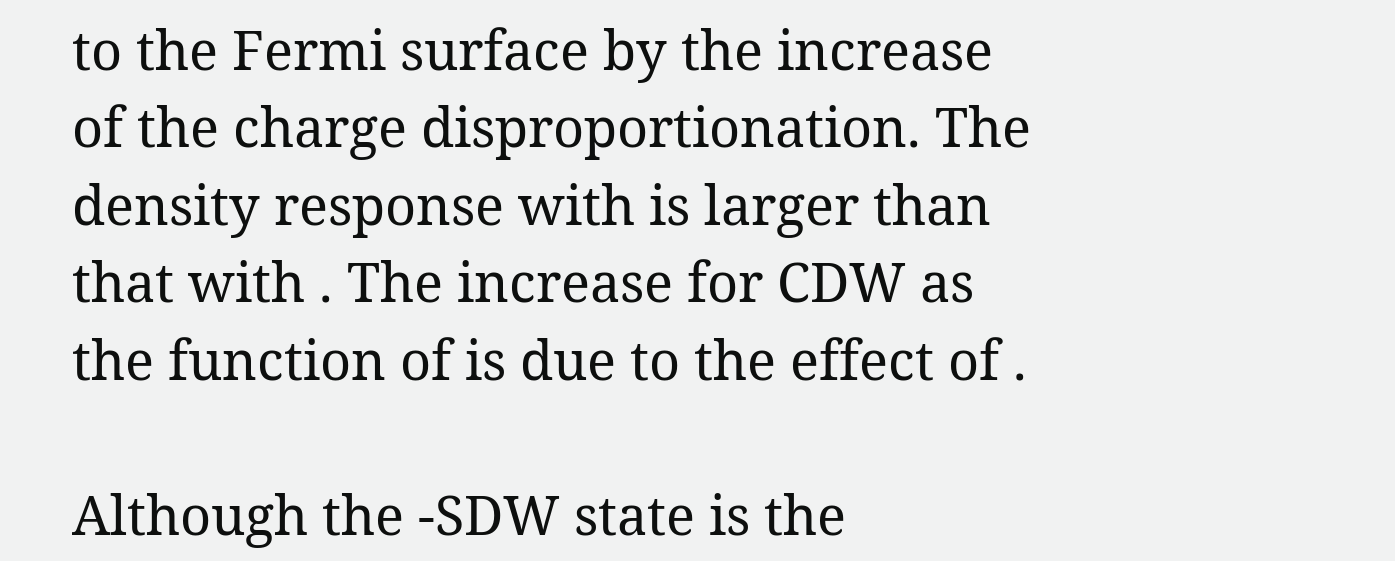to the Fermi surface by the increase of the charge disproportionation. The density response with is larger than that with . The increase for CDW as the function of is due to the effect of .

Although the -SDW state is the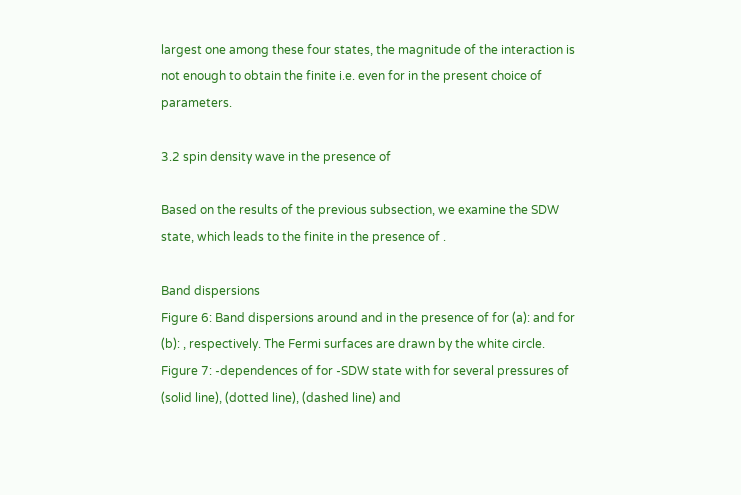largest one among these four states, the magnitude of the interaction is not enough to obtain the finite i.e. even for in the present choice of parameters.

3.2 spin density wave in the presence of

Based on the results of the previous subsection, we examine the SDW state, which leads to the finite in the presence of .

Band dispersions
Figure 6: Band dispersions around and in the presence of for (a): and for (b): , respectively. The Fermi surfaces are drawn by the white circle.
Figure 7: -dependences of for -SDW state with for several pressures of (solid line), (dotted line), (dashed line) and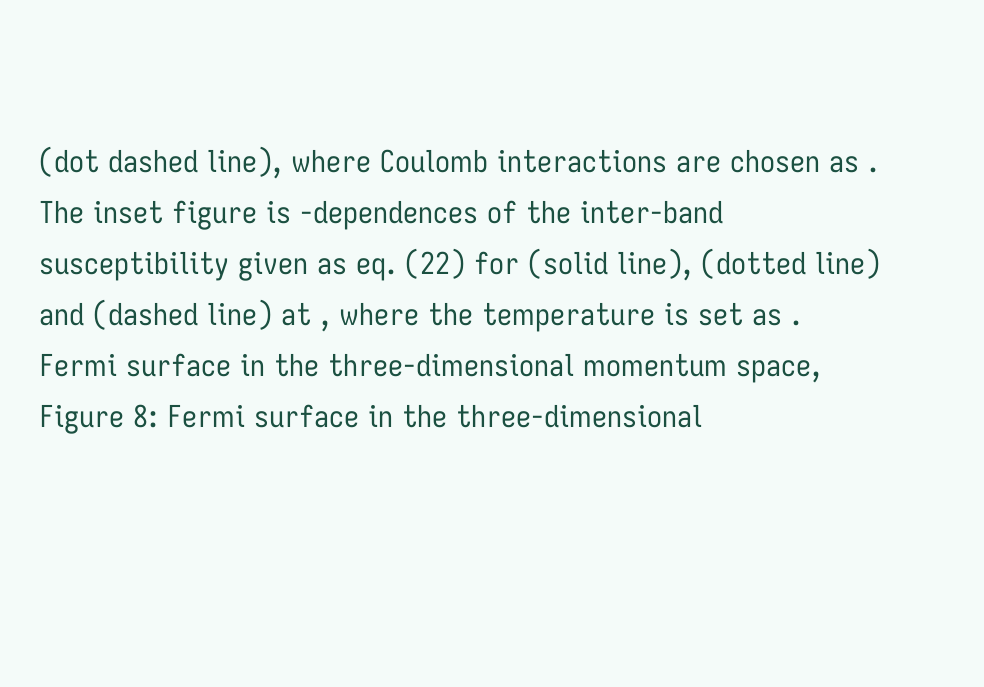(dot dashed line), where Coulomb interactions are chosen as . The inset figure is -dependences of the inter-band susceptibility given as eq. (22) for (solid line), (dotted line) and (dashed line) at , where the temperature is set as .
Fermi surface in the three-dimensional momentum space,
Figure 8: Fermi surface in the three-dimensional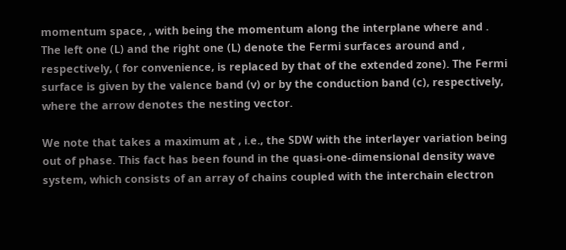momentum space, , with being the momentum along the interplane where and . The left one (L) and the right one (L) denote the Fermi surfaces around and , respectively, ( for convenience, is replaced by that of the extended zone). The Fermi surface is given by the valence band (v) or by the conduction band (c), respectively, where the arrow denotes the nesting vector.

We note that takes a maximum at , i.e., the SDW with the interlayer variation being out of phase. This fact has been found in the quasi-one-dimensional density wave system, which consists of an array of chains coupled with the interchain electron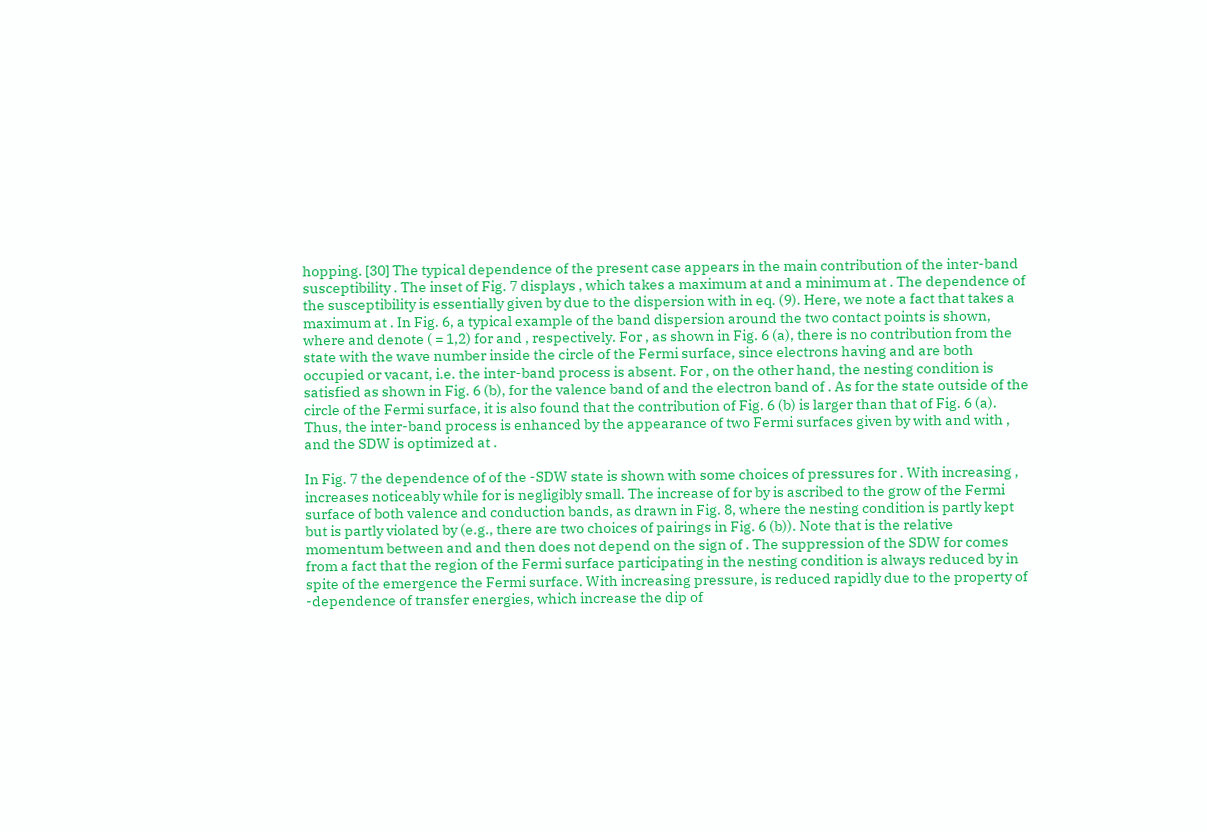hopping. [30] The typical dependence of the present case appears in the main contribution of the inter-band susceptibility . The inset of Fig. 7 displays , which takes a maximum at and a minimum at . The dependence of the susceptibility is essentially given by due to the dispersion with in eq. (9). Here, we note a fact that takes a maximum at . In Fig. 6, a typical example of the band dispersion around the two contact points is shown, where and denote ( = 1,2) for and , respectively. For , as shown in Fig. 6 (a), there is no contribution from the state with the wave number inside the circle of the Fermi surface, since electrons having and are both occupied or vacant, i.e. the inter-band process is absent. For , on the other hand, the nesting condition is satisfied as shown in Fig. 6 (b), for the valence band of and the electron band of . As for the state outside of the circle of the Fermi surface, it is also found that the contribution of Fig. 6 (b) is larger than that of Fig. 6 (a). Thus, the inter-band process is enhanced by the appearance of two Fermi surfaces given by with and with , and the SDW is optimized at .

In Fig. 7 the dependence of of the -SDW state is shown with some choices of pressures for . With increasing , increases noticeably while for is negligibly small. The increase of for by is ascribed to the grow of the Fermi surface of both valence and conduction bands, as drawn in Fig. 8, where the nesting condition is partly kept but is partly violated by (e.g., there are two choices of pairings in Fig. 6 (b)). Note that is the relative momentum between and and then does not depend on the sign of . The suppression of the SDW for comes from a fact that the region of the Fermi surface participating in the nesting condition is always reduced by in spite of the emergence the Fermi surface. With increasing pressure, is reduced rapidly due to the property of -dependence of transfer energies, which increase the dip of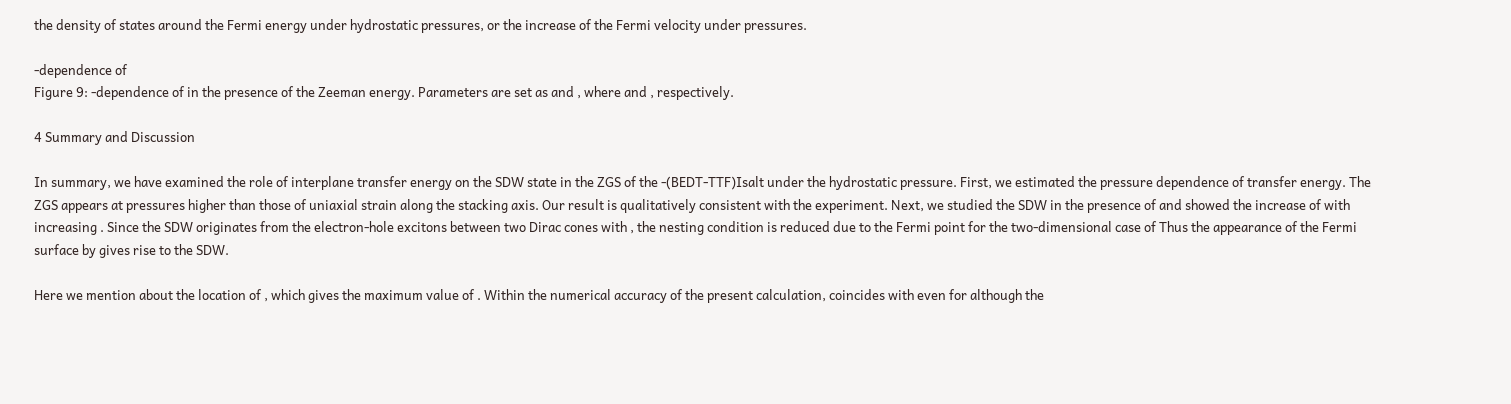the density of states around the Fermi energy under hydrostatic pressures, or the increase of the Fermi velocity under pressures.

-dependence of
Figure 9: -dependence of in the presence of the Zeeman energy. Parameters are set as and , where and , respectively.

4 Summary and Discussion

In summary, we have examined the role of interplane transfer energy on the SDW state in the ZGS of the -(BEDT-TTF)Isalt under the hydrostatic pressure. First, we estimated the pressure dependence of transfer energy. The ZGS appears at pressures higher than those of uniaxial strain along the stacking axis. Our result is qualitatively consistent with the experiment. Next, we studied the SDW in the presence of and showed the increase of with increasing . Since the SDW originates from the electron-hole excitons between two Dirac cones with , the nesting condition is reduced due to the Fermi point for the two-dimensional case of Thus the appearance of the Fermi surface by gives rise to the SDW.

Here we mention about the location of , which gives the maximum value of . Within the numerical accuracy of the present calculation, coincides with even for although the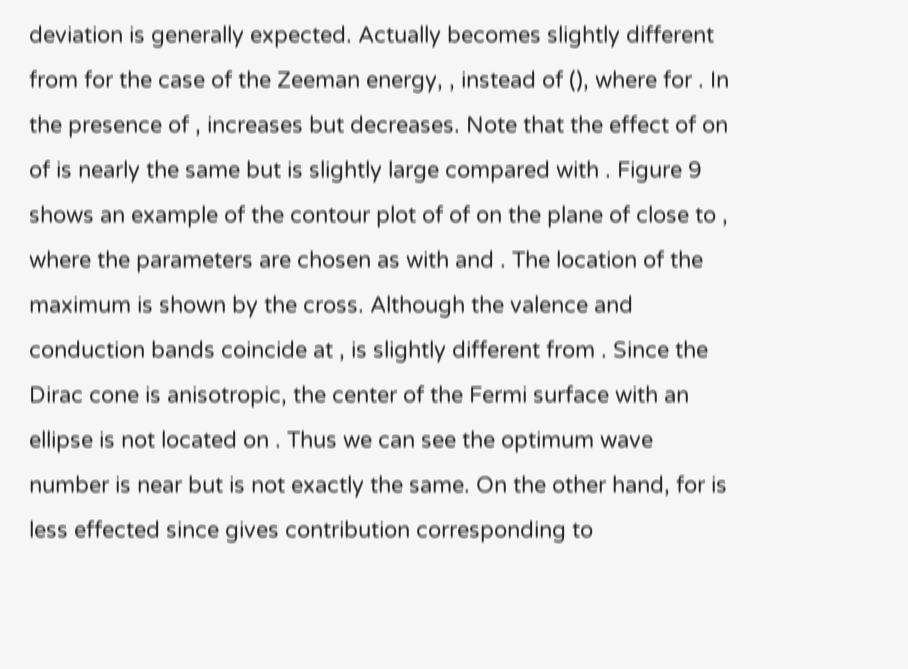deviation is generally expected. Actually becomes slightly different from for the case of the Zeeman energy, , instead of (), where for . In the presence of , increases but decreases. Note that the effect of on of is nearly the same but is slightly large compared with . Figure 9 shows an example of the contour plot of of on the plane of close to , where the parameters are chosen as with and . The location of the maximum is shown by the cross. Although the valence and conduction bands coincide at , is slightly different from . Since the Dirac cone is anisotropic, the center of the Fermi surface with an ellipse is not located on . Thus we can see the optimum wave number is near but is not exactly the same. On the other hand, for is less effected since gives contribution corresponding to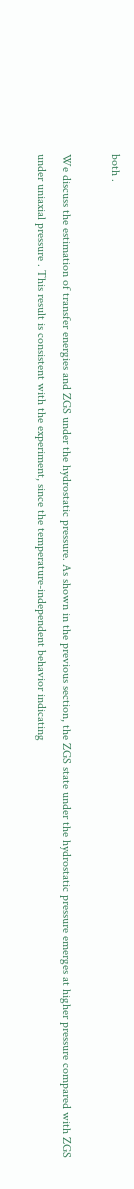both .

We discuss the estimation of transfer energies and ZGS under the hydrostatic pressure. As shown in the previous section, the ZGS state under the hydrostatic pressure emerges at higher pressure compared with ZGS under uniaxial pressure . This result is consistent with the experiment, since the temperature-independent behavior indicating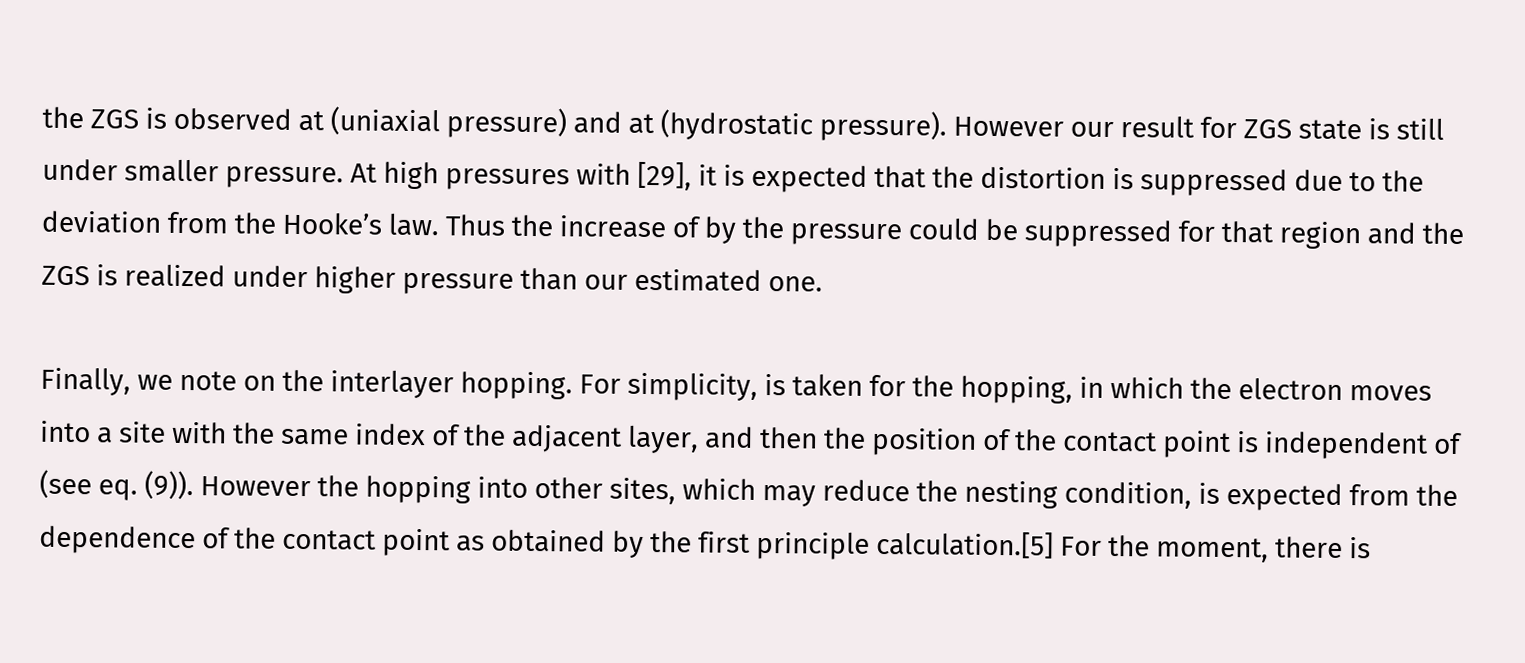the ZGS is observed at (uniaxial pressure) and at (hydrostatic pressure). However our result for ZGS state is still under smaller pressure. At high pressures with [29], it is expected that the distortion is suppressed due to the deviation from the Hooke’s law. Thus the increase of by the pressure could be suppressed for that region and the ZGS is realized under higher pressure than our estimated one.

Finally, we note on the interlayer hopping. For simplicity, is taken for the hopping, in which the electron moves into a site with the same index of the adjacent layer, and then the position of the contact point is independent of (see eq. (9)). However the hopping into other sites, which may reduce the nesting condition, is expected from the dependence of the contact point as obtained by the first principle calculation.[5] For the moment, there is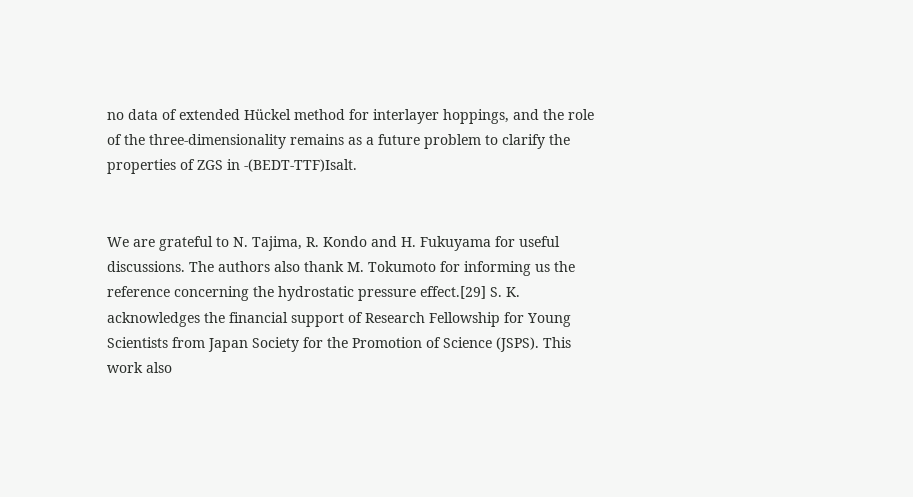no data of extended Hückel method for interlayer hoppings, and the role of the three-dimensionality remains as a future problem to clarify the properties of ZGS in -(BEDT-TTF)Isalt.


We are grateful to N. Tajima, R. Kondo and H. Fukuyama for useful discussions. The authors also thank M. Tokumoto for informing us the reference concerning the hydrostatic pressure effect.[29] S. K. acknowledges the financial support of Research Fellowship for Young Scientists from Japan Society for the Promotion of Science (JSPS). This work also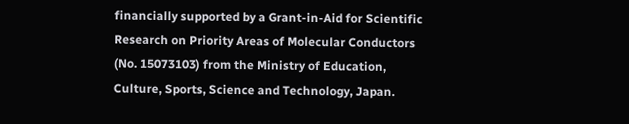financially supported by a Grant-in-Aid for Scientific Research on Priority Areas of Molecular Conductors (No. 15073103) from the Ministry of Education, Culture, Sports, Science and Technology, Japan.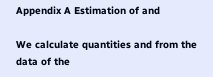Appendix A Estimation of and

We calculate quantities and from the data of the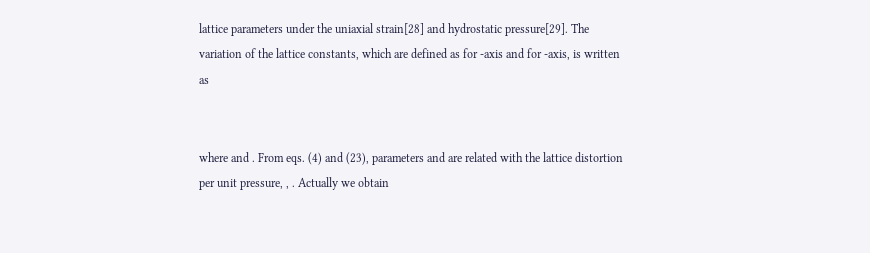lattice parameters under the uniaxial strain[28] and hydrostatic pressure[29]. The variation of the lattice constants, which are defined as for -axis and for -axis, is written as


where and . From eqs. (4) and (23), parameters and are related with the lattice distortion per unit pressure, , . Actually we obtain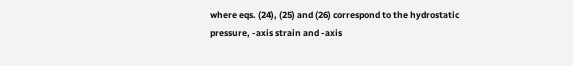where eqs. (24), (25) and (26) correspond to the hydrostatic pressure, -axis strain and -axis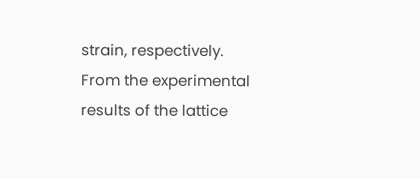strain, respectively. From the experimental results of the lattice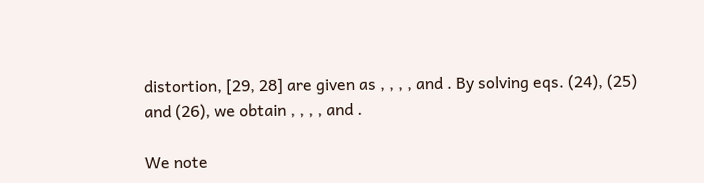distortion, [29, 28] are given as , , , , and . By solving eqs. (24), (25) and (26), we obtain , , , , and .

We note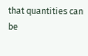that quantities can be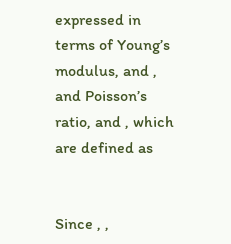expressed in terms of Young’s modulus, and , and Poisson’s ratio, and , which are defined as


Since , ,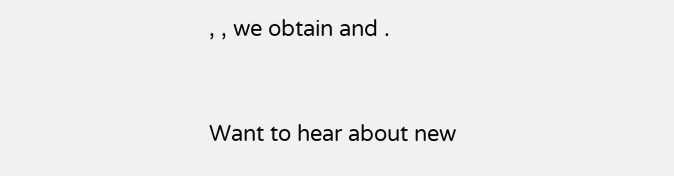, , we obtain and .


Want to hear about new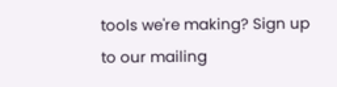tools we're making? Sign up to our mailing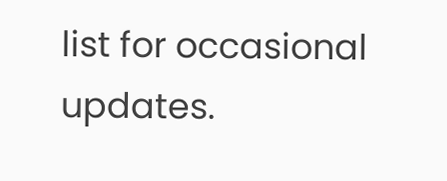list for occasional updates.